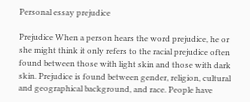Personal essay prejudice

Prejudice When a person hears the word prejudice, he or she might think it only refers to the racial prejudice often found between those with light skin and those with dark skin. Prejudice is found between gender, religion, cultural and geographical background, and race. People have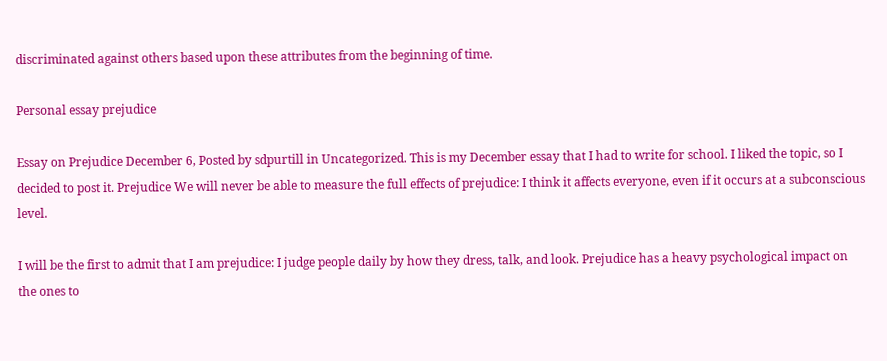discriminated against others based upon these attributes from the beginning of time.

Personal essay prejudice

Essay on Prejudice December 6, Posted by sdpurtill in Uncategorized. This is my December essay that I had to write for school. I liked the topic, so I decided to post it. Prejudice We will never be able to measure the full effects of prejudice: I think it affects everyone, even if it occurs at a subconscious level.

I will be the first to admit that I am prejudice: I judge people daily by how they dress, talk, and look. Prejudice has a heavy psychological impact on the ones to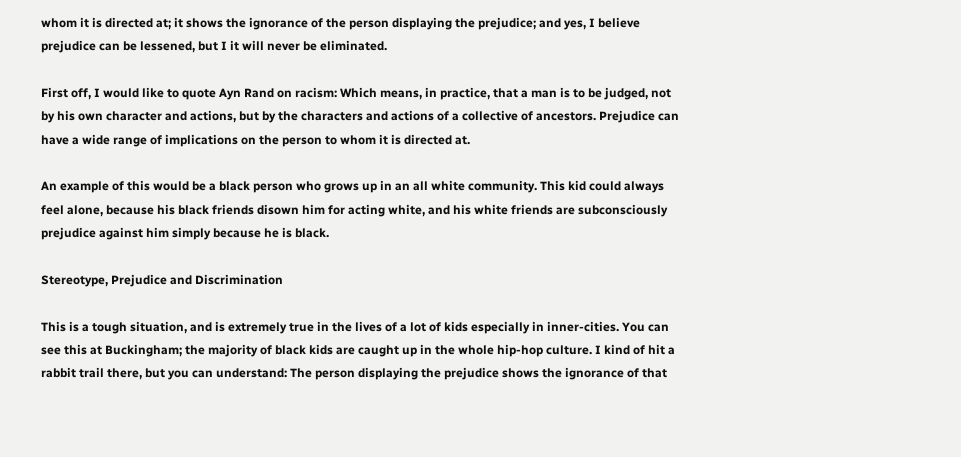whom it is directed at; it shows the ignorance of the person displaying the prejudice; and yes, I believe prejudice can be lessened, but I it will never be eliminated.

First off, I would like to quote Ayn Rand on racism: Which means, in practice, that a man is to be judged, not by his own character and actions, but by the characters and actions of a collective of ancestors. Prejudice can have a wide range of implications on the person to whom it is directed at.

An example of this would be a black person who grows up in an all white community. This kid could always feel alone, because his black friends disown him for acting white, and his white friends are subconsciously prejudice against him simply because he is black.

Stereotype, Prejudice and Discrimination

This is a tough situation, and is extremely true in the lives of a lot of kids especially in inner-cities. You can see this at Buckingham; the majority of black kids are caught up in the whole hip-hop culture. I kind of hit a rabbit trail there, but you can understand: The person displaying the prejudice shows the ignorance of that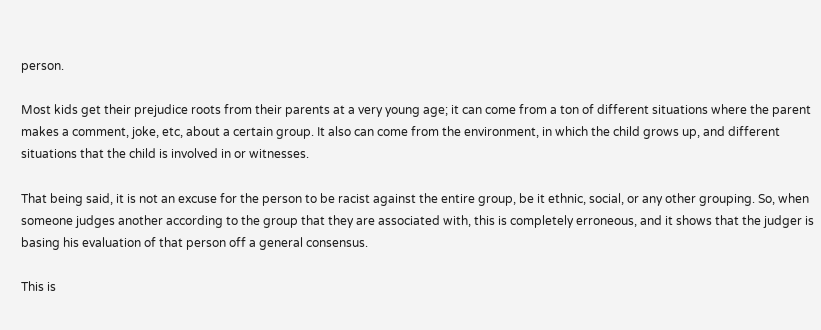person.

Most kids get their prejudice roots from their parents at a very young age; it can come from a ton of different situations where the parent makes a comment, joke, etc, about a certain group. It also can come from the environment, in which the child grows up, and different situations that the child is involved in or witnesses.

That being said, it is not an excuse for the person to be racist against the entire group, be it ethnic, social, or any other grouping. So, when someone judges another according to the group that they are associated with, this is completely erroneous, and it shows that the judger is basing his evaluation of that person off a general consensus.

This is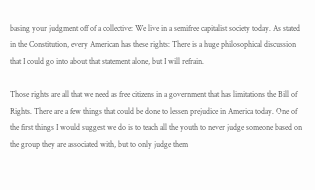basing your judgment off of a collective: We live in a semifree capitalist society today. As stated in the Constitution, every American has these rights: There is a huge philosophical discussion that I could go into about that statement alone, but I will refrain.

Those rights are all that we need as free citizens in a government that has limitations the Bill of Rights. There are a few things that could be done to lessen prejudice in America today. One of the first things I would suggest we do is to teach all the youth to never judge someone based on the group they are associated with, but to only judge them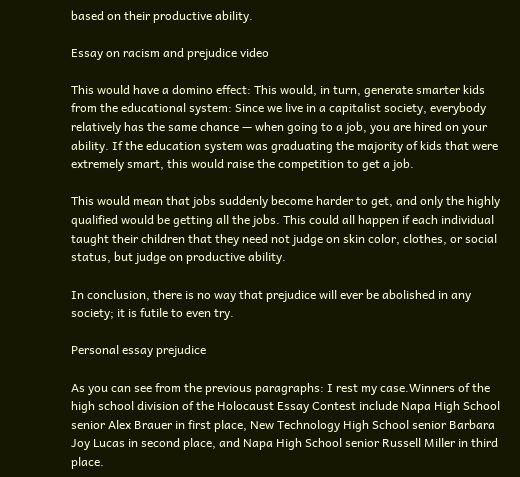based on their productive ability.

Essay on racism and prejudice video

This would have a domino effect: This would, in turn, generate smarter kids from the educational system: Since we live in a capitalist society, everybody relatively has the same chance — when going to a job, you are hired on your ability. If the education system was graduating the majority of kids that were extremely smart, this would raise the competition to get a job.

This would mean that jobs suddenly become harder to get, and only the highly qualified would be getting all the jobs. This could all happen if each individual taught their children that they need not judge on skin color, clothes, or social status, but judge on productive ability.

In conclusion, there is no way that prejudice will ever be abolished in any society; it is futile to even try.

Personal essay prejudice

As you can see from the previous paragraphs: I rest my case.Winners of the high school division of the Holocaust Essay Contest include Napa High School senior Alex Brauer in first place, New Technology High School senior Barbara Joy Lucas in second place, and Napa High School senior Russell Miller in third place.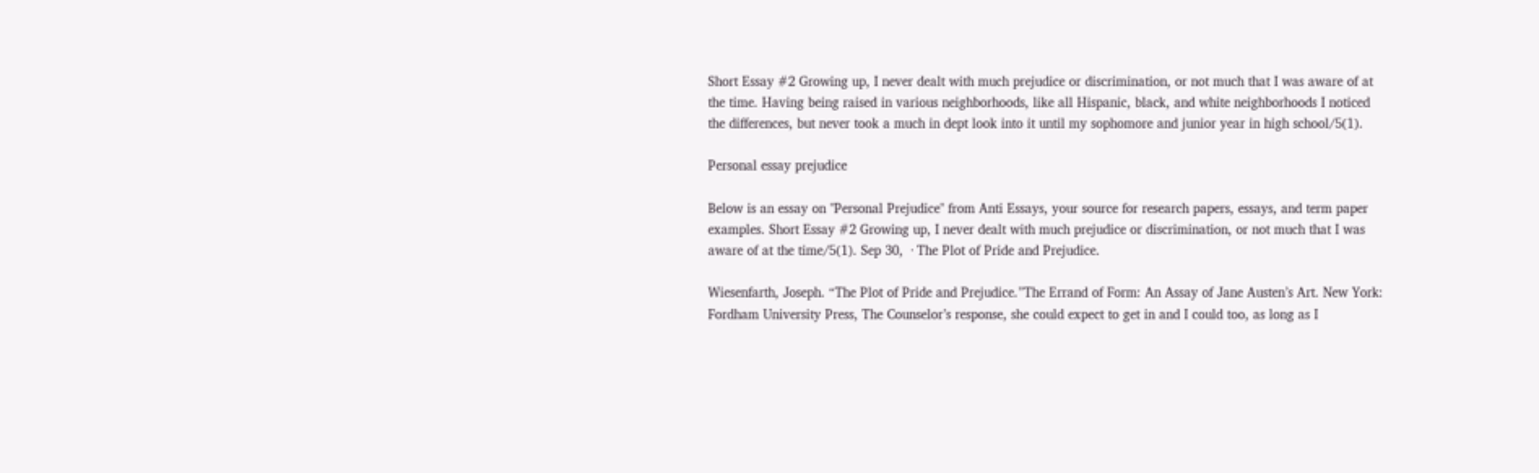Short Essay #2 Growing up, I never dealt with much prejudice or discrimination, or not much that I was aware of at the time. Having being raised in various neighborhoods, like all Hispanic, black, and white neighborhoods I noticed the differences, but never took a much in dept look into it until my sophomore and junior year in high school/5(1).

Personal essay prejudice

Below is an essay on "Personal Prejudice" from Anti Essays, your source for research papers, essays, and term paper examples. Short Essay #2 Growing up, I never dealt with much prejudice or discrimination, or not much that I was aware of at the time/5(1). Sep 30,  · The Plot of Pride and Prejudice.

Wiesenfarth, Joseph. “The Plot of Pride and Prejudice.”The Errand of Form: An Assay of Jane Austen’s Art. New York: Fordham University Press, The Counselor’s response, she could expect to get in and I could too, as long as I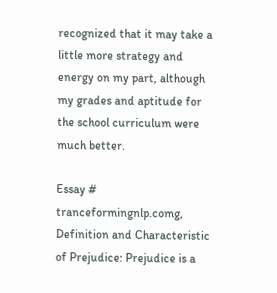recognized that it may take a little more strategy and energy on my part, although my grades and aptitude for the school curriculum were much better.

Essay # tranceformingnlp.comg, Definition and Characteristic of Prejudice: Prejudice is a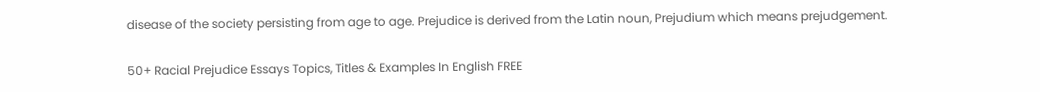disease of the society persisting from age to age. Prejudice is derived from the Latin noun, Prejudium which means prejudgement.

50+ Racial Prejudice Essays Topics, Titles & Examples In English FREE